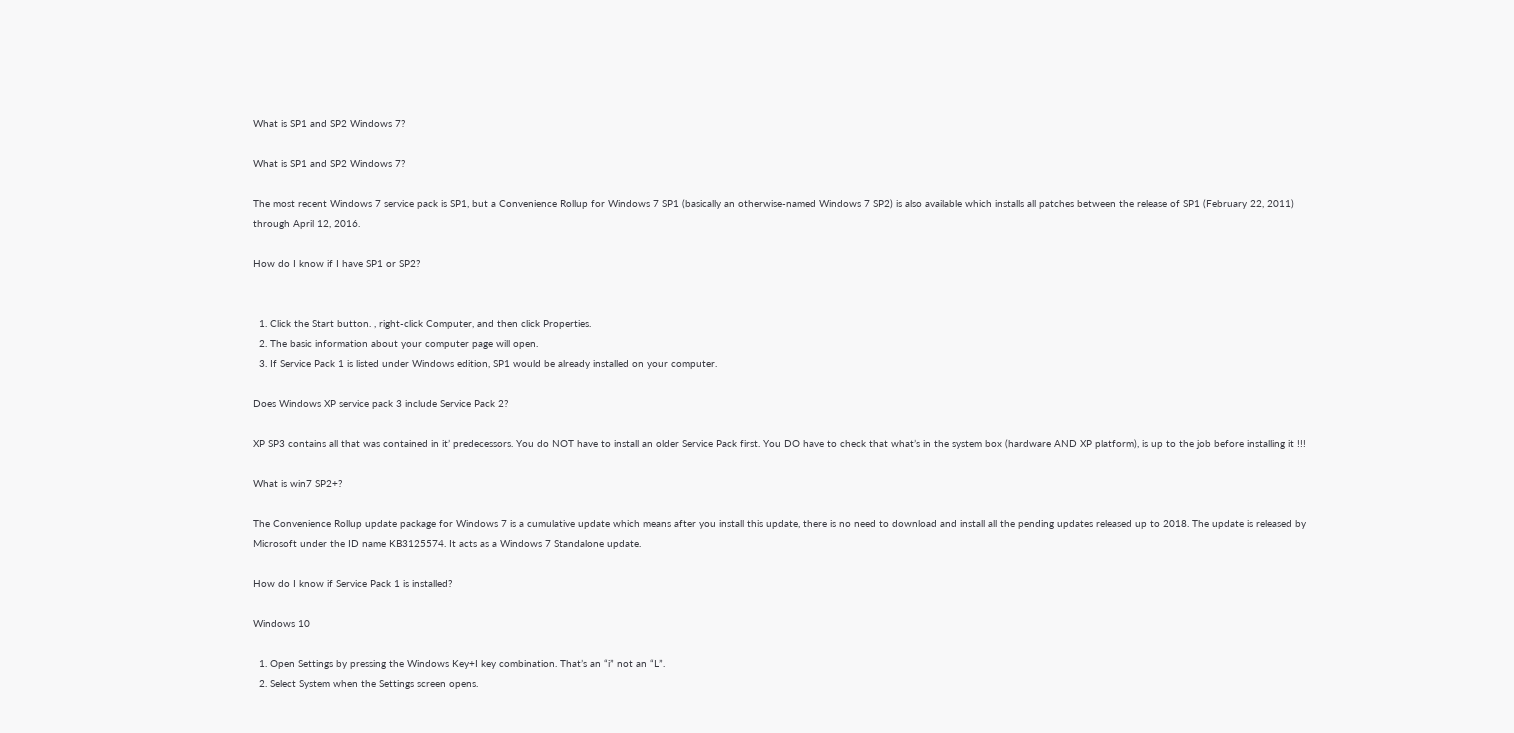What is SP1 and SP2 Windows 7?

What is SP1 and SP2 Windows 7?

The most recent Windows 7 service pack is SP1, but a Convenience Rollup for Windows 7 SP1 (basically an otherwise-named Windows 7 SP2) is also available which installs all patches between the release of SP1 (February 22, 2011) through April 12, 2016.

How do I know if I have SP1 or SP2?


  1. Click the Start button. , right-click Computer, and then click Properties.
  2. The basic information about your computer page will open.
  3. If Service Pack 1 is listed under Windows edition, SP1 would be already installed on your computer.

Does Windows XP service pack 3 include Service Pack 2?

XP SP3 contains all that was contained in it’ predecessors. You do NOT have to install an older Service Pack first. You DO have to check that what’s in the system box (hardware AND XP platform), is up to the job before installing it !!!

What is win7 SP2+?

The Convenience Rollup update package for Windows 7 is a cumulative update which means after you install this update, there is no need to download and install all the pending updates released up to 2018. The update is released by Microsoft under the ID name KB3125574. It acts as a Windows 7 Standalone update.

How do I know if Service Pack 1 is installed?

Windows 10

  1. Open Settings by pressing the Windows Key+I key combination. That’s an “i” not an “L”.
  2. Select System when the Settings screen opens.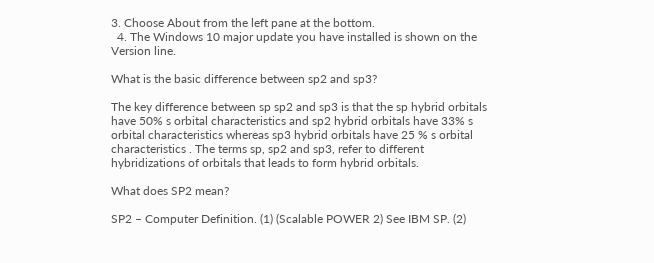3. Choose About from the left pane at the bottom.
  4. The Windows 10 major update you have installed is shown on the Version line.

What is the basic difference between sp2 and sp3?

The key difference between sp sp2 and sp3 is that the sp hybrid orbitals have 50% s orbital characteristics and sp2 hybrid orbitals have 33% s orbital characteristics whereas sp3 hybrid orbitals have 25 % s orbital characteristics . The terms sp, sp2 and sp3, refer to different hybridizations of orbitals that leads to form hybrid orbitals.

What does SP2 mean?

SP2 – Computer Definition. (1) (Scalable POWER 2) See IBM SP. (2)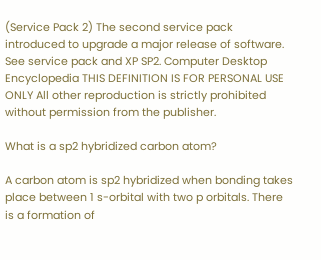(Service Pack 2) The second service pack introduced to upgrade a major release of software. See service pack and XP SP2. Computer Desktop Encyclopedia THIS DEFINITION IS FOR PERSONAL USE ONLY All other reproduction is strictly prohibited without permission from the publisher.

What is a sp2 hybridized carbon atom?

A carbon atom is sp2 hybridized when bonding takes place between 1 s-orbital with two p orbitals. There is a formation of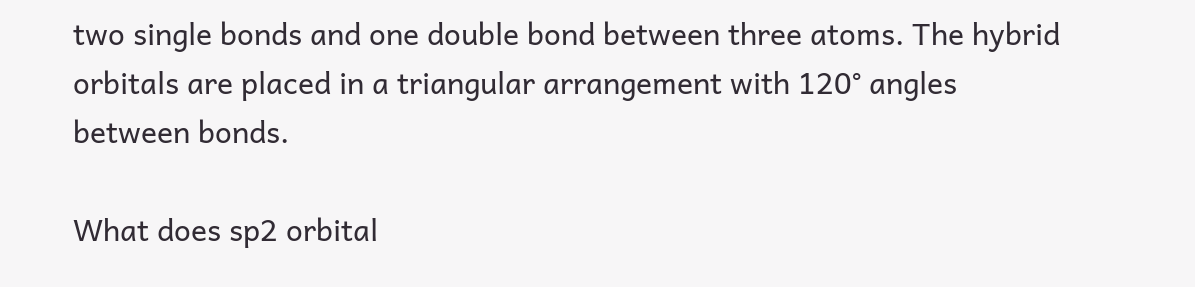two single bonds and one double bond between three atoms. The hybrid orbitals are placed in a triangular arrangement with 120° angles between bonds.

What does sp2 orbital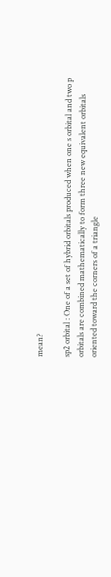mean?

sp2 orbital : One of a set of hybrid orbitals produced when one s orbital and two p orbitals are combined mathematically to form three new equivalent orbitals oriented toward the corners of a triangle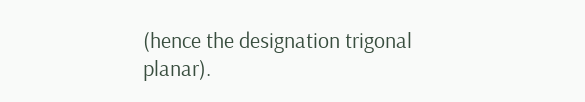(hence the designation trigonal planar).